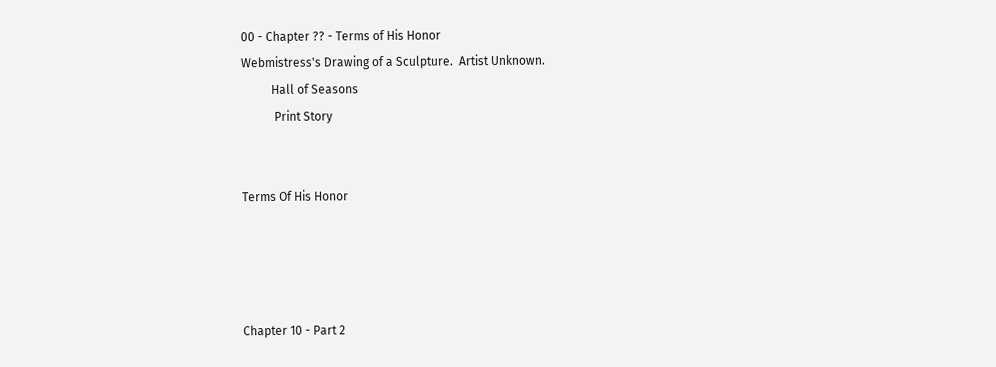00 - Chapter ?? - Terms of His Honor
Webmistress's Drawing of a Sculpture.  Artist Unknown.
          Hall of Seasons
           Print Story


Terms Of His Honor




Chapter 10 - Part 2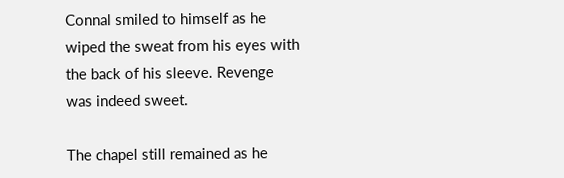Connal smiled to himself as he wiped the sweat from his eyes with the back of his sleeve. Revenge was indeed sweet.

The chapel still remained as he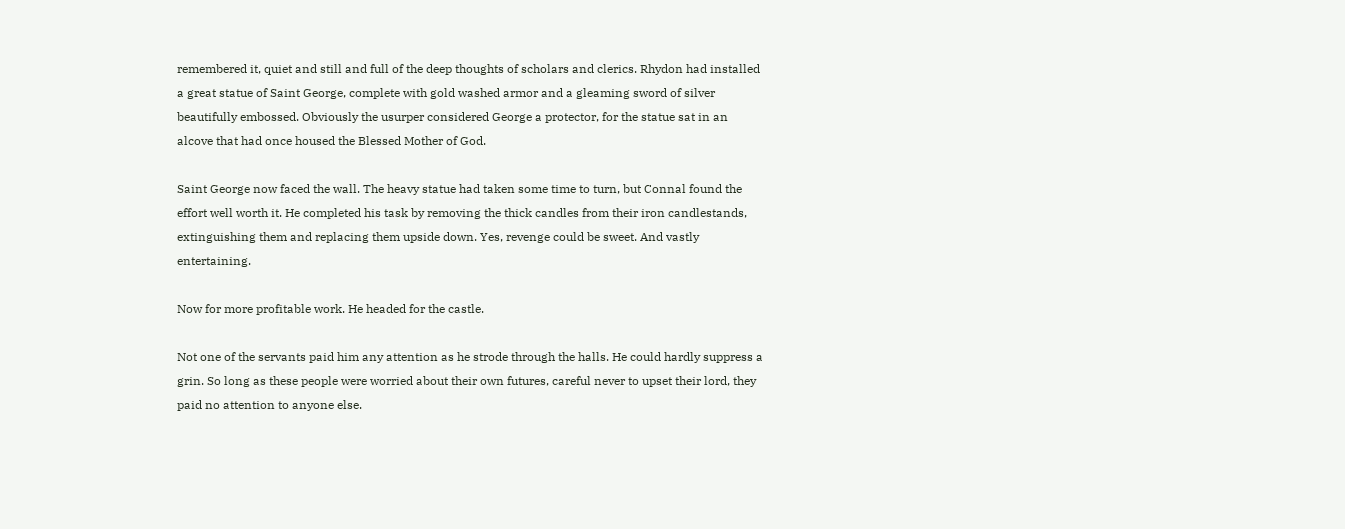remembered it, quiet and still and full of the deep thoughts of scholars and clerics. Rhydon had installed a great statue of Saint George, complete with gold washed armor and a gleaming sword of silver beautifully embossed. Obviously the usurper considered George a protector, for the statue sat in an alcove that had once housed the Blessed Mother of God.

Saint George now faced the wall. The heavy statue had taken some time to turn, but Connal found the effort well worth it. He completed his task by removing the thick candles from their iron candlestands, extinguishing them and replacing them upside down. Yes, revenge could be sweet. And vastly entertaining.

Now for more profitable work. He headed for the castle.

Not one of the servants paid him any attention as he strode through the halls. He could hardly suppress a grin. So long as these people were worried about their own futures, careful never to upset their lord, they paid no attention to anyone else.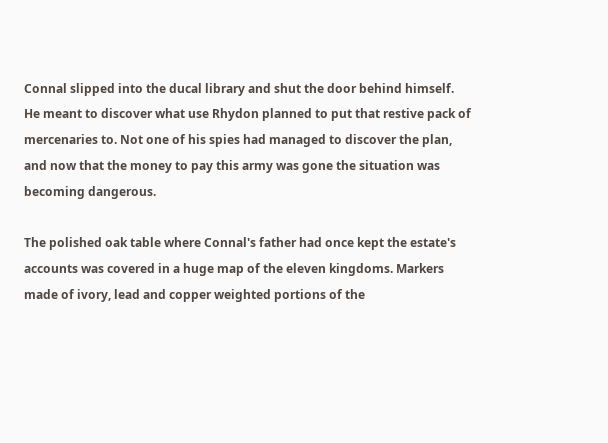Connal slipped into the ducal library and shut the door behind himself. He meant to discover what use Rhydon planned to put that restive pack of mercenaries to. Not one of his spies had managed to discover the plan, and now that the money to pay this army was gone the situation was becoming dangerous.

The polished oak table where Connal's father had once kept the estate's accounts was covered in a huge map of the eleven kingdoms. Markers made of ivory, lead and copper weighted portions of the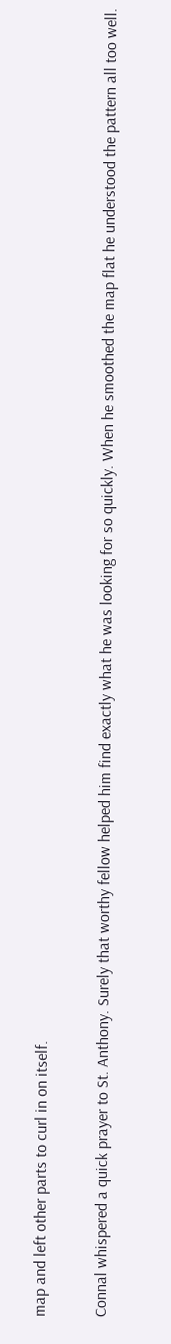map and left other parts to curl in on itself.

Connal whispered a quick prayer to St. Anthony. Surely that worthy fellow helped him find exactly what he was looking for so quickly. When he smoothed the map flat he understood the pattern all too well.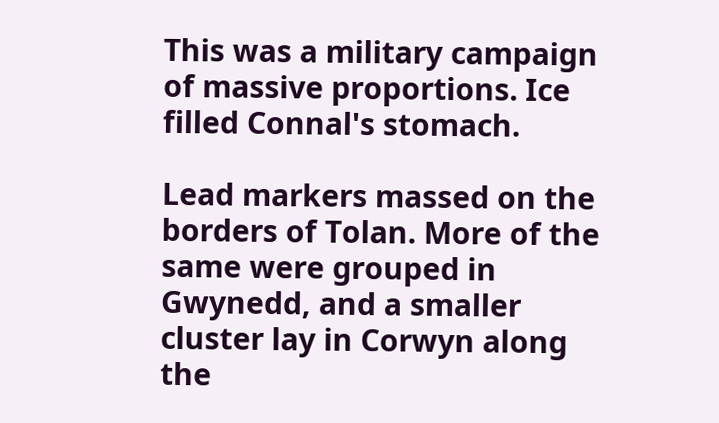This was a military campaign of massive proportions. Ice filled Connal's stomach.

Lead markers massed on the borders of Tolan. More of the same were grouped in Gwynedd, and a smaller cluster lay in Corwyn along the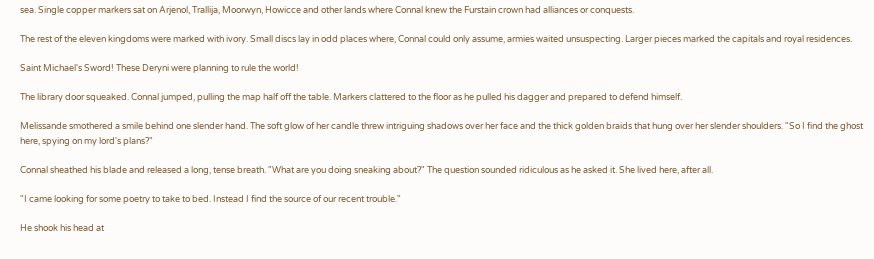sea. Single copper markers sat on Arjenol, Trallija, Moorwyn, Howicce and other lands where Connal knew the Furstain crown had alliances or conquests.

The rest of the eleven kingdoms were marked with ivory. Small discs lay in odd places where, Connal could only assume, armies waited unsuspecting. Larger pieces marked the capitals and royal residences.

Saint Michael's Sword! These Deryni were planning to rule the world!

The library door squeaked. Connal jumped, pulling the map half off the table. Markers clattered to the floor as he pulled his dagger and prepared to defend himself.

Melissande smothered a smile behind one slender hand. The soft glow of her candle threw intriguing shadows over her face and the thick golden braids that hung over her slender shoulders. "So I find the ghost here, spying on my lord's plans?"

Connal sheathed his blade and released a long, tense breath. "What are you doing sneaking about?" The question sounded ridiculous as he asked it. She lived here, after all.

"I came looking for some poetry to take to bed. Instead I find the source of our recent trouble."

He shook his head at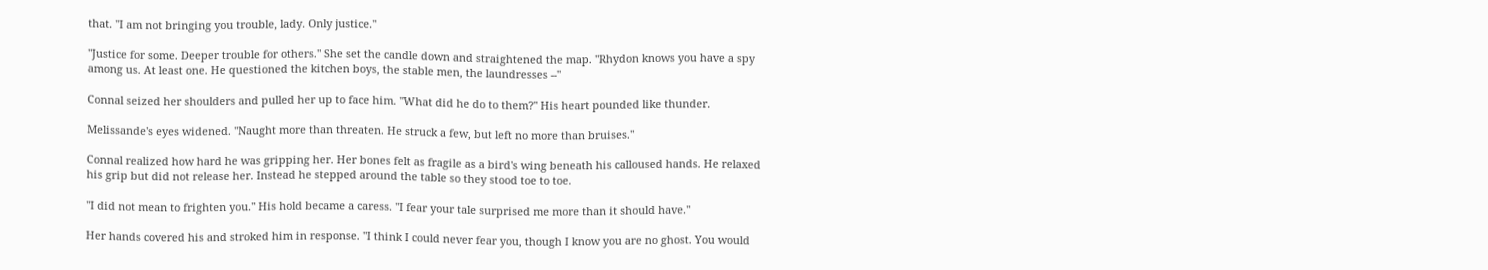that. "I am not bringing you trouble, lady. Only justice."

"Justice for some. Deeper trouble for others." She set the candle down and straightened the map. "Rhydon knows you have a spy among us. At least one. He questioned the kitchen boys, the stable men, the laundresses --"

Connal seized her shoulders and pulled her up to face him. "What did he do to them?" His heart pounded like thunder.

Melissande's eyes widened. "Naught more than threaten. He struck a few, but left no more than bruises."

Connal realized how hard he was gripping her. Her bones felt as fragile as a bird's wing beneath his calloused hands. He relaxed his grip but did not release her. Instead he stepped around the table so they stood toe to toe.

"I did not mean to frighten you." His hold became a caress. "I fear your tale surprised me more than it should have."

Her hands covered his and stroked him in response. "I think I could never fear you, though I know you are no ghost. You would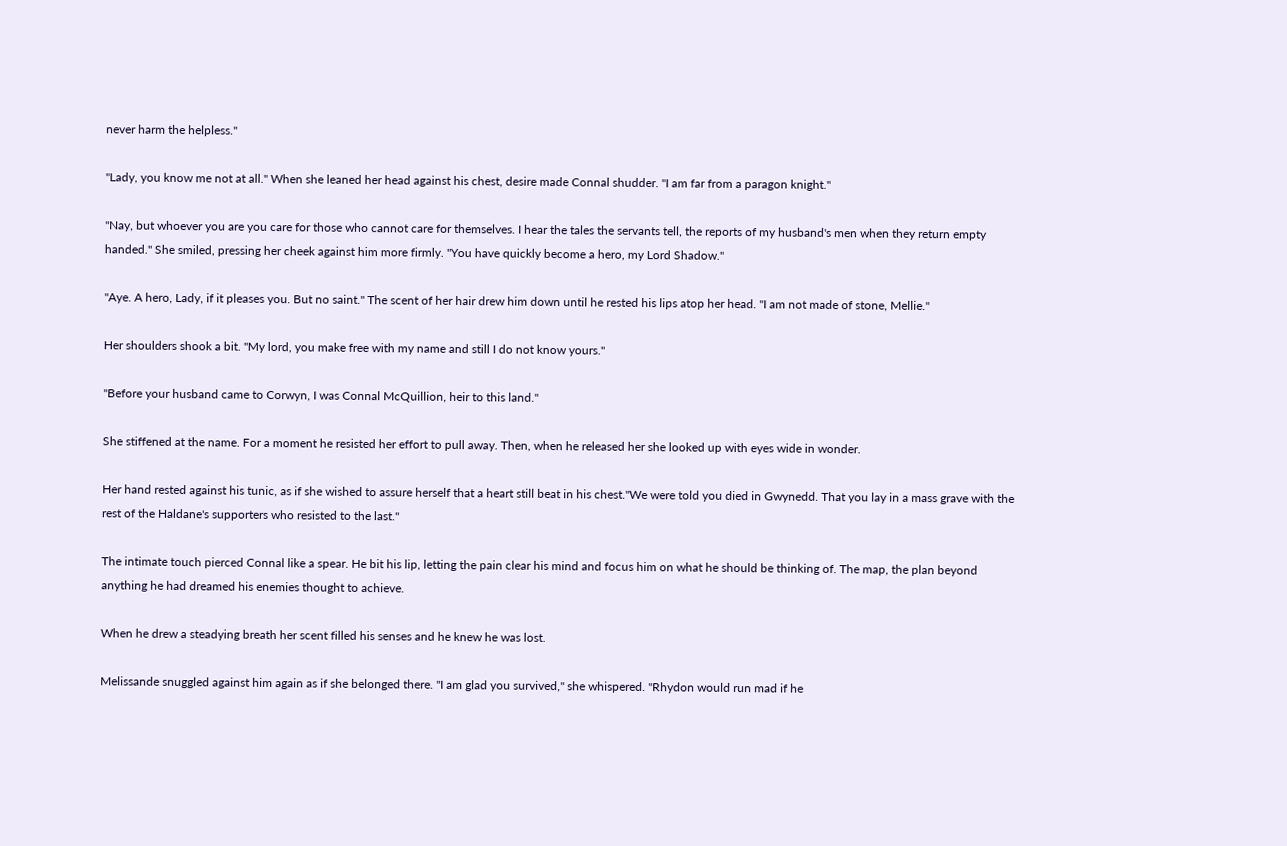never harm the helpless."

"Lady, you know me not at all." When she leaned her head against his chest, desire made Connal shudder. "I am far from a paragon knight."

"Nay, but whoever you are you care for those who cannot care for themselves. I hear the tales the servants tell, the reports of my husband's men when they return empty handed." She smiled, pressing her cheek against him more firmly. "You have quickly become a hero, my Lord Shadow."

"Aye. A hero, Lady, if it pleases you. But no saint." The scent of her hair drew him down until he rested his lips atop her head. "I am not made of stone, Mellie."

Her shoulders shook a bit. "My lord, you make free with my name and still I do not know yours."

"Before your husband came to Corwyn, I was Connal McQuillion, heir to this land."

She stiffened at the name. For a moment he resisted her effort to pull away. Then, when he released her she looked up with eyes wide in wonder.

Her hand rested against his tunic, as if she wished to assure herself that a heart still beat in his chest."We were told you died in Gwynedd. That you lay in a mass grave with the rest of the Haldane's supporters who resisted to the last."

The intimate touch pierced Connal like a spear. He bit his lip, letting the pain clear his mind and focus him on what he should be thinking of. The map, the plan beyond anything he had dreamed his enemies thought to achieve.

When he drew a steadying breath her scent filled his senses and he knew he was lost.

Melissande snuggled against him again as if she belonged there. "I am glad you survived," she whispered. "Rhydon would run mad if he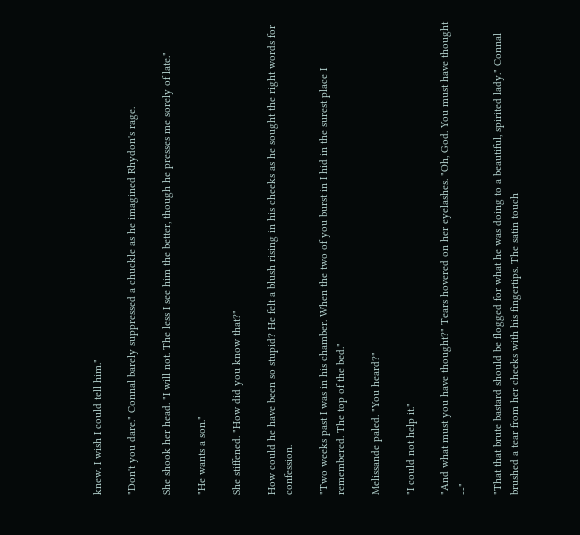knew. I wish I could tell him."

"Don't you dare." Connal barely suppressed a chuckle as he imagined Rhydon's rage.

She shook her head. "I will not. The less I see him the better, though he presses me sorely of late."

"He wants a son."

She stiffened. "How did you know that?"

How could he have been so stupid? He felt a blush rising in his cheeks as he sought the right words for confession.

"Two weeks past I was in his chamber. When the two of you burst in I hid in the surest place I remembered. The top of the bed."

Melissande paled. "You heard?"

"I could not help it."

"And what must you have thought?" Tears hovered on her eyelashes. "Oh, God. You must have thought --"

"That that brute bastard should be flogged for what he was doing to a beautiful, spirited lady." Connal brushed a tear from her cheeks with his fingertips. The satin touch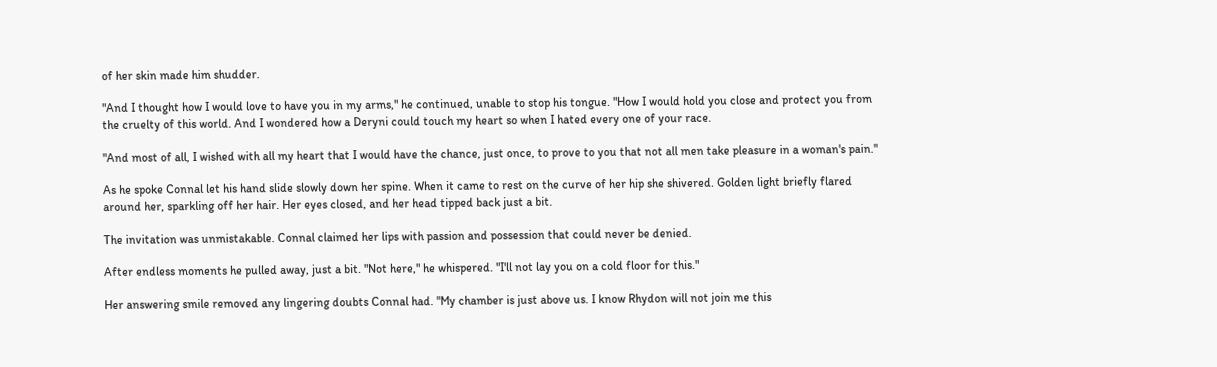of her skin made him shudder.

"And I thought how I would love to have you in my arms," he continued, unable to stop his tongue. "How I would hold you close and protect you from the cruelty of this world. And I wondered how a Deryni could touch my heart so when I hated every one of your race.

"And most of all, I wished with all my heart that I would have the chance, just once, to prove to you that not all men take pleasure in a woman's pain."

As he spoke Connal let his hand slide slowly down her spine. When it came to rest on the curve of her hip she shivered. Golden light briefly flared around her, sparkling off her hair. Her eyes closed, and her head tipped back just a bit.

The invitation was unmistakable. Connal claimed her lips with passion and possession that could never be denied.

After endless moments he pulled away, just a bit. "Not here," he whispered. "I'll not lay you on a cold floor for this."

Her answering smile removed any lingering doubts Connal had. "My chamber is just above us. I know Rhydon will not join me this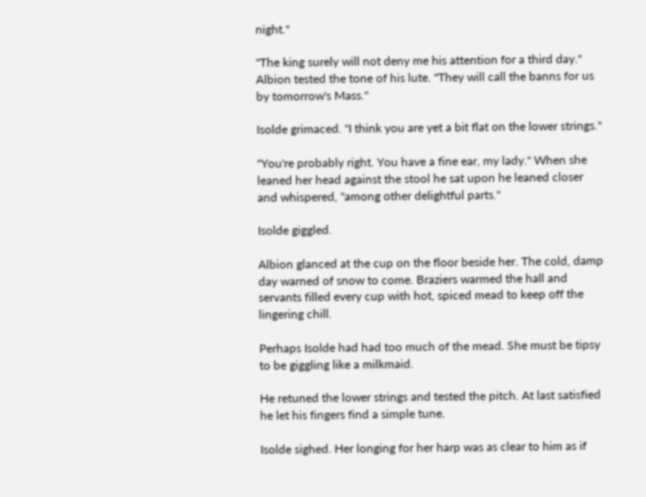night."

"The king surely will not deny me his attention for a third day." Albion tested the tone of his lute. "They will call the banns for us by tomorrow's Mass."

Isolde grimaced. "I think you are yet a bit flat on the lower strings."

"You're probably right. You have a fine ear, my lady." When she leaned her head against the stool he sat upon he leaned closer and whispered, "among other delightful parts."

Isolde giggled.

Albion glanced at the cup on the floor beside her. The cold, damp day warned of snow to come. Braziers warmed the hall and servants filled every cup with hot, spiced mead to keep off the lingering chill.

Perhaps Isolde had had too much of the mead. She must be tipsy to be giggling like a milkmaid.

He retuned the lower strings and tested the pitch. At last satisfied he let his fingers find a simple tune.

Isolde sighed. Her longing for her harp was as clear to him as if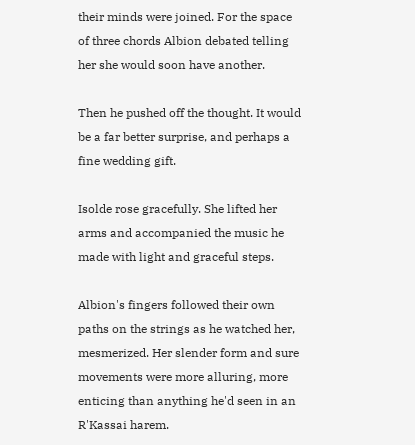their minds were joined. For the space of three chords Albion debated telling her she would soon have another.

Then he pushed off the thought. It would be a far better surprise, and perhaps a fine wedding gift.

Isolde rose gracefully. She lifted her arms and accompanied the music he made with light and graceful steps.

Albion's fingers followed their own paths on the strings as he watched her, mesmerized. Her slender form and sure movements were more alluring, more enticing than anything he'd seen in an R'Kassai harem.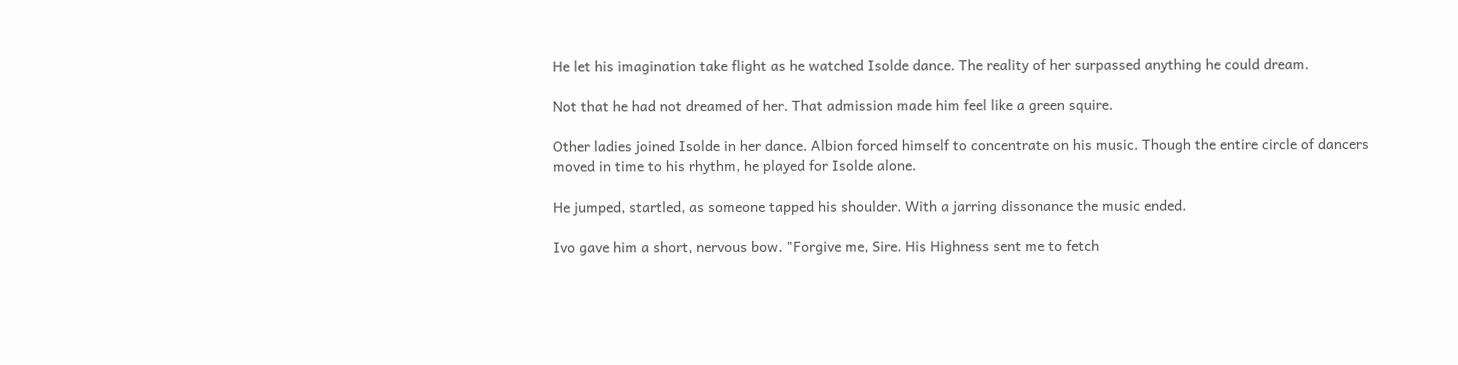He let his imagination take flight as he watched Isolde dance. The reality of her surpassed anything he could dream.

Not that he had not dreamed of her. That admission made him feel like a green squire.

Other ladies joined Isolde in her dance. Albion forced himself to concentrate on his music. Though the entire circle of dancers moved in time to his rhythm, he played for Isolde alone.

He jumped, startled, as someone tapped his shoulder. With a jarring dissonance the music ended.

Ivo gave him a short, nervous bow. "Forgive me, Sire. His Highness sent me to fetch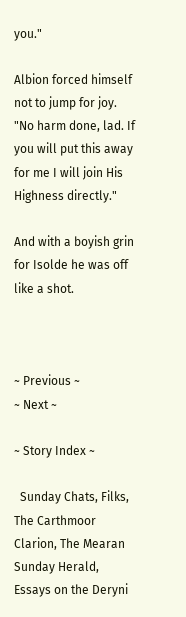you."

Albion forced himself not to jump for joy. "No harm done, lad. If you will put this away for me I will join His Highness directly."

And with a boyish grin for Isolde he was off like a shot.



~ Previous ~                                        ~ Next ~

~ Story Index ~

  Sunday Chats, Filks, The Carthmoor Clarion, The Mearan Sunday Herald,  Essays on the Deryni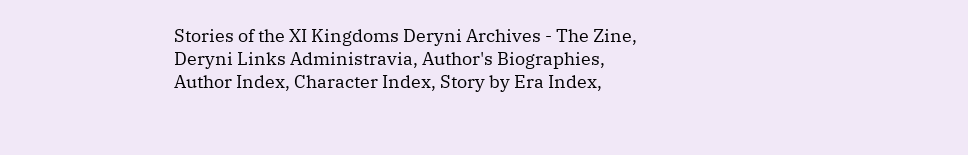Stories of the XI Kingdoms Deryni Archives - The Zine, Deryni Links Administravia, Author's Biographies, Author Index, Character Index, Story by Era Index,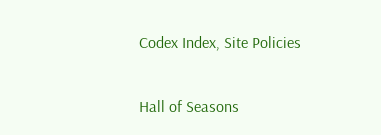Codex Index, Site Policies

Hall of Seasons